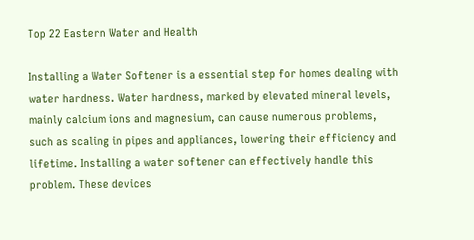Top 22 Eastern Water and Health

Installing a Water Softener is a essential step for homes dealing with water hardness. Water hardness, marked by elevated mineral levels, mainly calcium ions and magnesium, can cause numerous problems, such as scaling in pipes and appliances, lowering their efficiency and lifetime. Installing a water softener can effectively handle this problem. These devices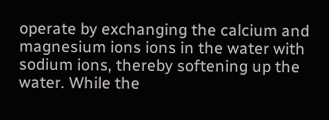operate by exchanging the calcium and magnesium ions ions in the water with sodium ions, thereby softening up the water. While the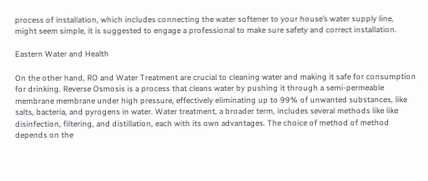process of installation, which includes connecting the water softener to your house’s water supply line, might seem simple, it is suggested to engage a professional to make sure safety and correct installation.

Eastern Water and Health

On the other hand, RO and Water Treatment are crucial to cleaning water and making it safe for consumption for drinking. Reverse Osmosis is a process that cleans water by pushing it through a semi-permeable membrane membrane under high pressure, effectively eliminating up to 99% of unwanted substances, like salts, bacteria, and pyrogens in water. Water treatment, a broader term, includes several methods like like disinfection, filtering, and distillation, each with its own advantages. The choice of method of method depends on the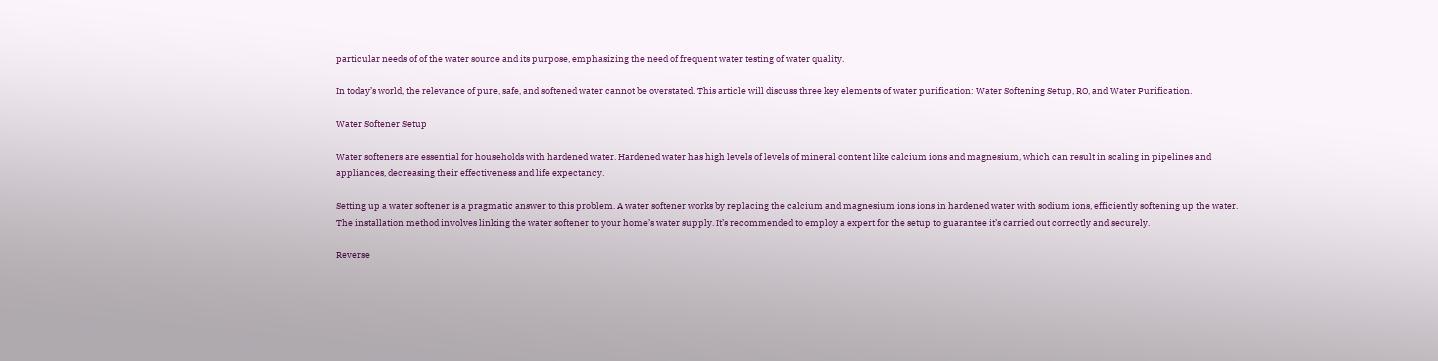particular needs of of the water source and its purpose, emphasizing the need of frequent water testing of water quality.

In today’s world, the relevance of pure, safe, and softened water cannot be overstated. This article will discuss three key elements of water purification: Water Softening Setup, RO, and Water Purification.

Water Softener Setup

Water softeners are essential for households with hardened water. Hardened water has high levels of levels of mineral content like calcium ions and magnesium, which can result in scaling in pipelines and appliances, decreasing their effectiveness and life expectancy.

Setting up a water softener is a pragmatic answer to this problem. A water softener works by replacing the calcium and magnesium ions ions in hardened water with sodium ions, efficiently softening up the water. The installation method involves linking the water softener to your home’s water supply. It’s recommended to employ a expert for the setup to guarantee it’s carried out correctly and securely.

Reverse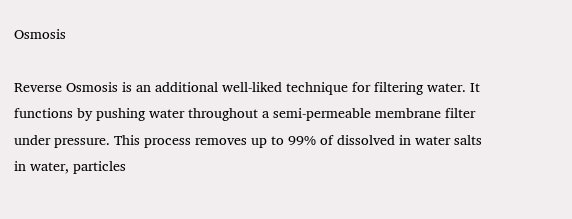Osmosis

Reverse Osmosis is an additional well-liked technique for filtering water. It functions by pushing water throughout a semi-permeable membrane filter under pressure. This process removes up to 99% of dissolved in water salts in water, particles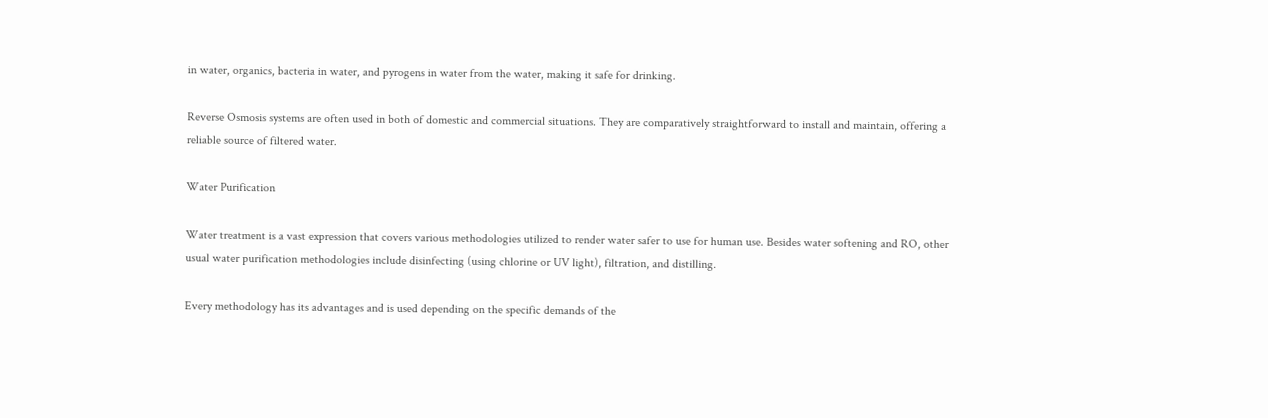in water, organics, bacteria in water, and pyrogens in water from the water, making it safe for drinking.

Reverse Osmosis systems are often used in both of domestic and commercial situations. They are comparatively straightforward to install and maintain, offering a reliable source of filtered water.

Water Purification

Water treatment is a vast expression that covers various methodologies utilized to render water safer to use for human use. Besides water softening and RO, other usual water purification methodologies include disinfecting (using chlorine or UV light), filtration, and distilling.

Every methodology has its advantages and is used depending on the specific demands of the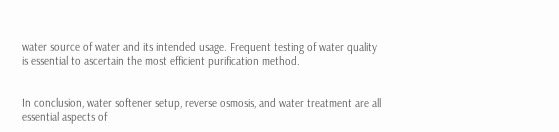water source of water and its intended usage. Frequent testing of water quality is essential to ascertain the most efficient purification method.


In conclusion, water softener setup, reverse osmosis, and water treatment are all essential aspects of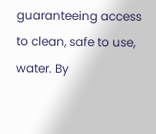guaranteeing access to clean, safe to use, water. By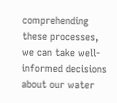comprehending these processes, we can take well-informed decisions about our water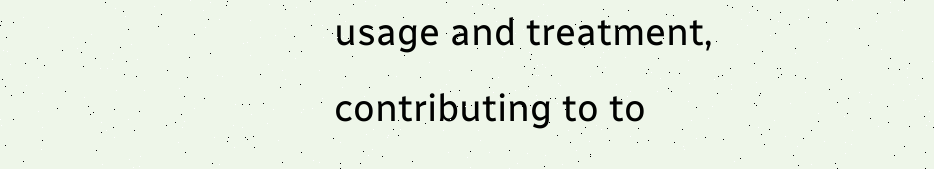usage and treatment, contributing to to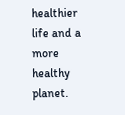healthier life and a more healthy planet.